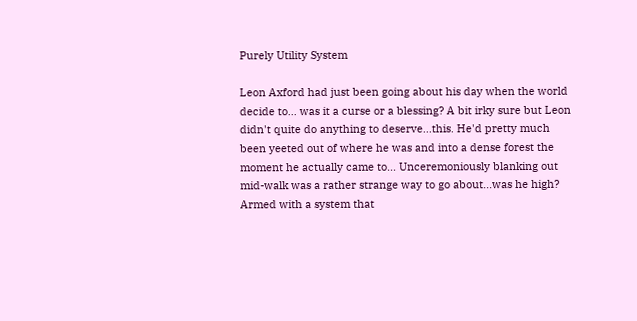Purely Utility System

Leon Axford had just been going about his day when the world decide to... was it a curse or a blessing? A bit irky sure but Leon didn't quite do anything to deserve...this. He'd pretty much been yeeted out of where he was and into a dense forest the moment he actually came to... Unceremoniously blanking out mid-walk was a rather strange way to go about...was he high? Armed with a system that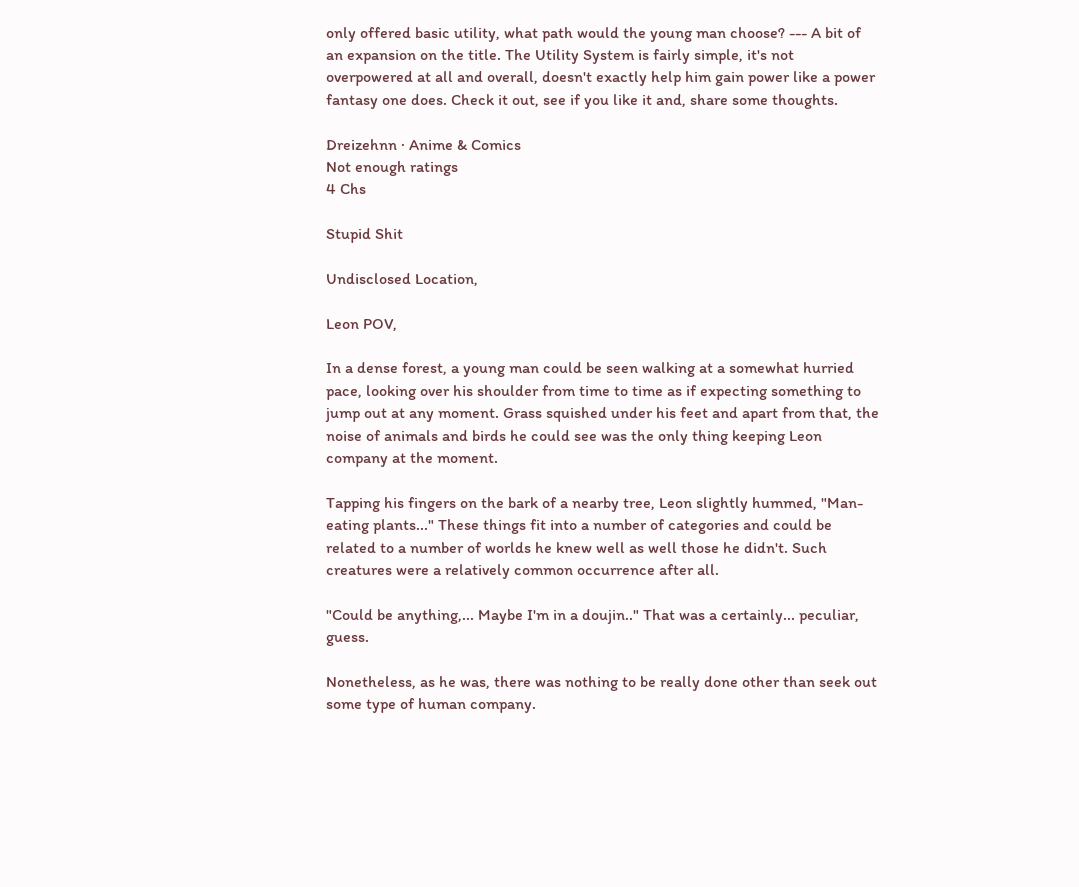only offered basic utility, what path would the young man choose? --- A bit of an expansion on the title. The Utility System is fairly simple, it's not overpowered at all and overall, doesn't exactly help him gain power like a power fantasy one does. Check it out, see if you like it and, share some thoughts.

Dreizehnn · Anime & Comics
Not enough ratings
4 Chs

Stupid Shit

Undisclosed Location,

Leon POV,

In a dense forest, a young man could be seen walking at a somewhat hurried pace, looking over his shoulder from time to time as if expecting something to jump out at any moment. Grass squished under his feet and apart from that, the noise of animals and birds he could see was the only thing keeping Leon company at the moment.

Tapping his fingers on the bark of a nearby tree, Leon slightly hummed, "Man-eating plants..." These things fit into a number of categories and could be related to a number of worlds he knew well as well those he didn't. Such creatures were a relatively common occurrence after all.

"Could be anything,... Maybe I'm in a doujin.." That was a certainly... peculiar, guess.

Nonetheless, as he was, there was nothing to be really done other than seek out some type of human company.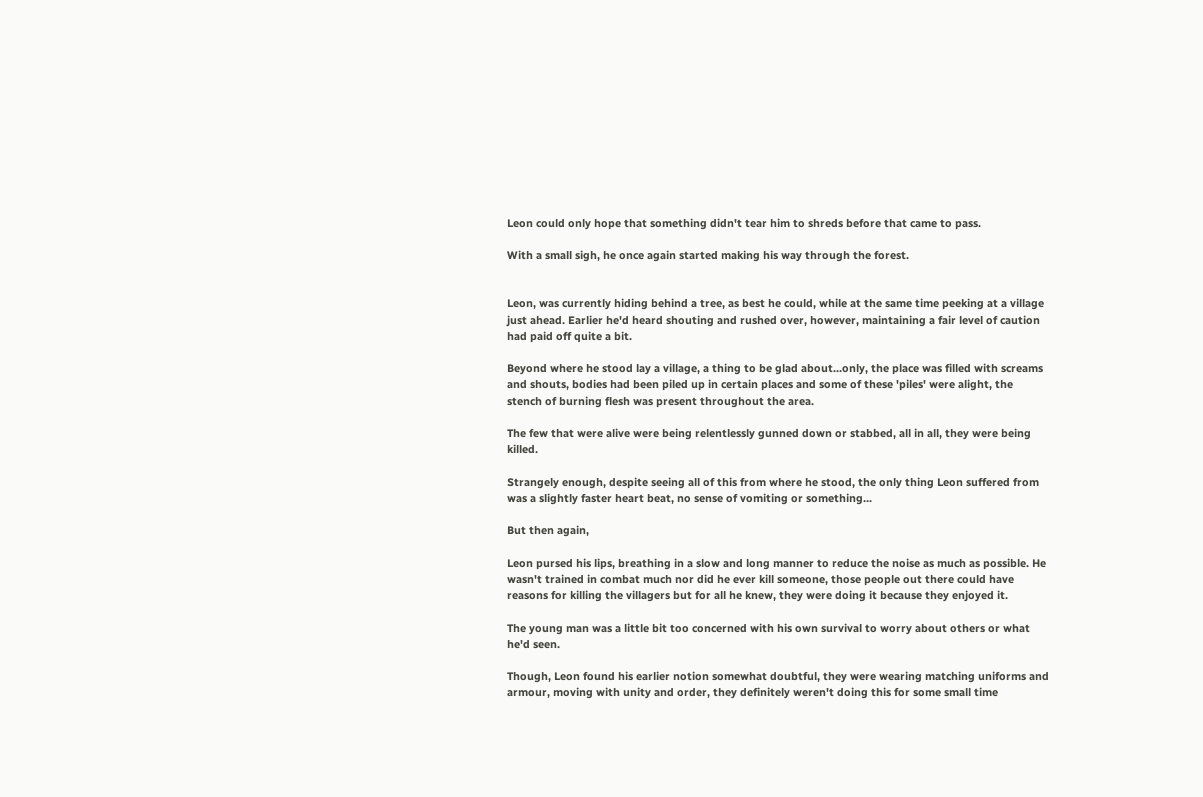Leon could only hope that something didn't tear him to shreds before that came to pass.

With a small sigh, he once again started making his way through the forest.


Leon, was currently hiding behind a tree, as best he could, while at the same time peeking at a village just ahead. Earlier he'd heard shouting and rushed over, however, maintaining a fair level of caution had paid off quite a bit.

Beyond where he stood lay a village, a thing to be glad about...only, the place was filled with screams and shouts, bodies had been piled up in certain places and some of these 'piles' were alight, the stench of burning flesh was present throughout the area.

The few that were alive were being relentlessly gunned down or stabbed, all in all, they were being killed.

Strangely enough, despite seeing all of this from where he stood, the only thing Leon suffered from was a slightly faster heart beat, no sense of vomiting or something...

But then again,

Leon pursed his lips, breathing in a slow and long manner to reduce the noise as much as possible. He wasn't trained in combat much nor did he ever kill someone, those people out there could have reasons for killing the villagers but for all he knew, they were doing it because they enjoyed it.

The young man was a little bit too concerned with his own survival to worry about others or what he'd seen.

Though, Leon found his earlier notion somewhat doubtful, they were wearing matching uniforms and armour, moving with unity and order, they definitely weren't doing this for some small time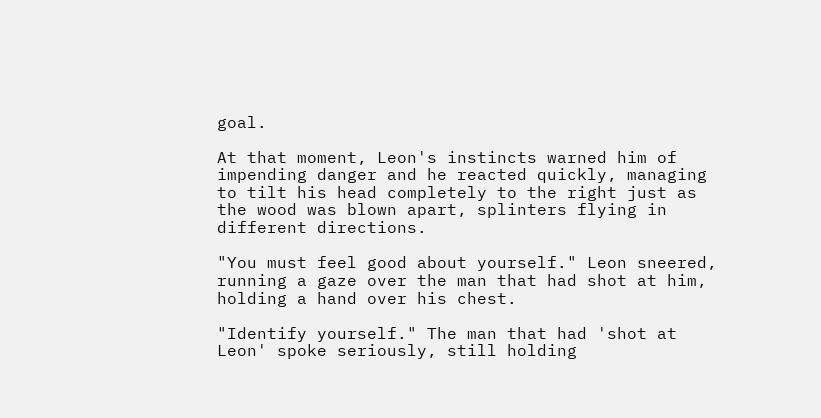goal.

At that moment, Leon's instincts warned him of impending danger and he reacted quickly, managing to tilt his head completely to the right just as the wood was blown apart, splinters flying in different directions.

"You must feel good about yourself." Leon sneered, running a gaze over the man that had shot at him, holding a hand over his chest.

"Identify yourself." The man that had 'shot at Leon' spoke seriously, still holding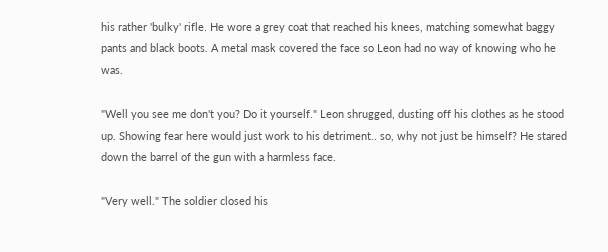his rather 'bulky' rifle. He wore a grey coat that reached his knees, matching somewhat baggy pants and black boots. A metal mask covered the face so Leon had no way of knowing who he was.

"Well you see me don't you? Do it yourself." Leon shrugged, dusting off his clothes as he stood up. Showing fear here would just work to his detriment.. so, why not just be himself? He stared down the barrel of the gun with a harmless face.

"Very well." The soldier closed his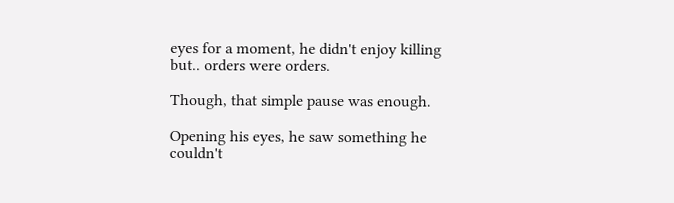eyes for a moment, he didn't enjoy killing but.. orders were orders.

Though, that simple pause was enough.

Opening his eyes, he saw something he couldn't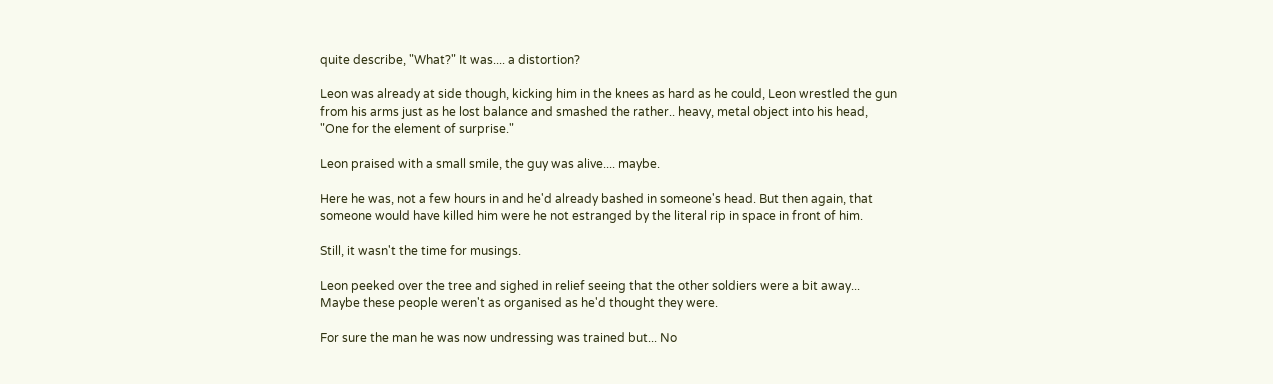quite describe, "What?" It was.... a distortion?

Leon was already at side though, kicking him in the knees as hard as he could, Leon wrestled the gun from his arms just as he lost balance and smashed the rather.. heavy, metal object into his head, "One for the element of surprise."

Leon praised with a small smile, the guy was alive.... maybe.

Here he was, not a few hours in and he'd already bashed in someone's head. But then again, that someone would have killed him were he not estranged by the literal rip in space in front of him.

Still, it wasn't the time for musings.

Leon peeked over the tree and sighed in relief seeing that the other soldiers were a bit away... Maybe these people weren't as organised as he'd thought they were.

For sure the man he was now undressing was trained but... No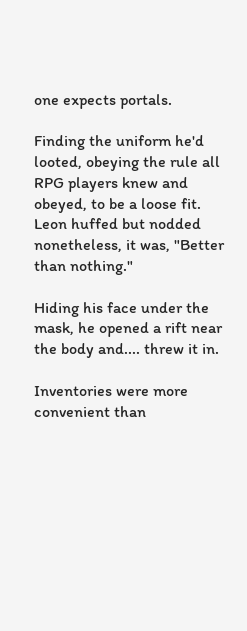one expects portals.

Finding the uniform he'd looted, obeying the rule all RPG players knew and obeyed, to be a loose fit. Leon huffed but nodded nonetheless, it was, "Better than nothing."

Hiding his face under the mask, he opened a rift near the body and.... threw it in.

Inventories were more convenient than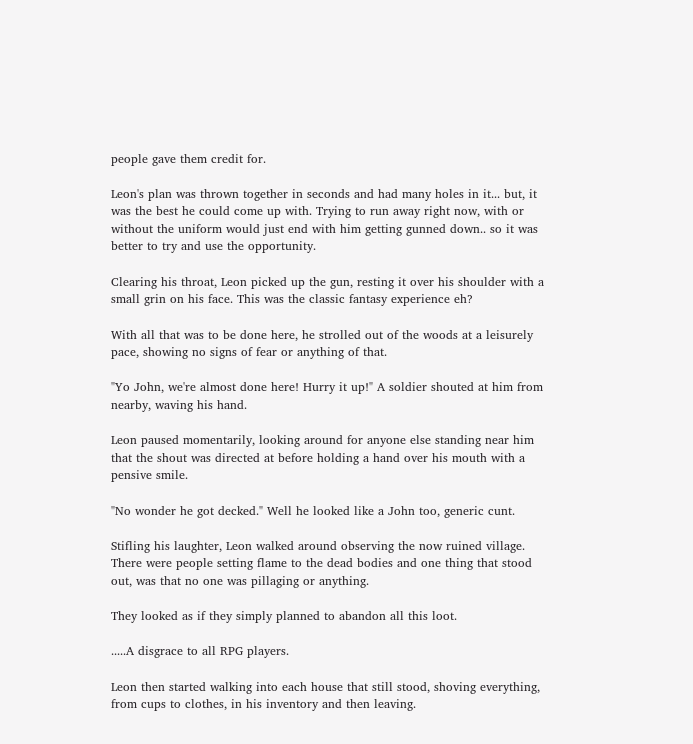people gave them credit for.

Leon's plan was thrown together in seconds and had many holes in it... but, it was the best he could come up with. Trying to run away right now, with or without the uniform would just end with him getting gunned down.. so it was better to try and use the opportunity.

Clearing his throat, Leon picked up the gun, resting it over his shoulder with a small grin on his face. This was the classic fantasy experience eh?

With all that was to be done here, he strolled out of the woods at a leisurely pace, showing no signs of fear or anything of that.

"Yo John, we're almost done here! Hurry it up!" A soldier shouted at him from nearby, waving his hand.

Leon paused momentarily, looking around for anyone else standing near him that the shout was directed at before holding a hand over his mouth with a pensive smile.

"No wonder he got decked." Well he looked like a John too, generic cunt.

Stifling his laughter, Leon walked around observing the now ruined village. There were people setting flame to the dead bodies and one thing that stood out, was that no one was pillaging or anything.

They looked as if they simply planned to abandon all this loot.

.....A disgrace to all RPG players.

Leon then started walking into each house that still stood, shoving everything, from cups to clothes, in his inventory and then leaving.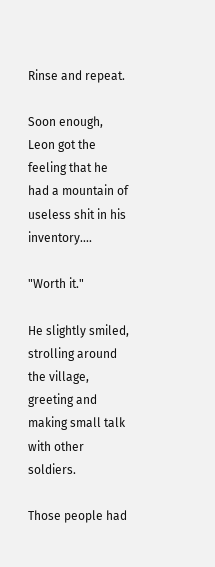Rinse and repeat.

Soon enough, Leon got the feeling that he had a mountain of useless shit in his inventory....

"Worth it."

He slightly smiled, strolling around the village, greeting and making small talk with other soldiers.

Those people had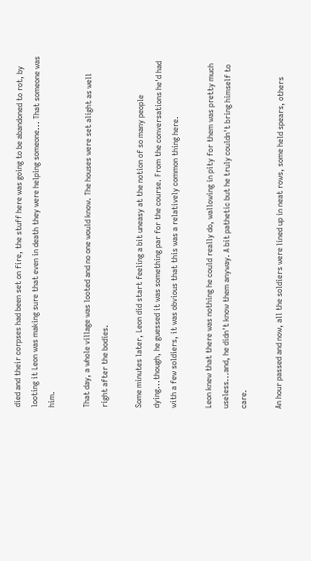died and their corpses had been set on fire, the stuff here was going to be abandoned to rot, by looting it Leon was making sure that even in death they were helping someone... That someone was him.

That day, a whole village was looted and no one would know. The houses were set alight as well right after the bodies.

Some minutes later, Leon did start feeling a bit uneasy at the notion of so many people dying...though, he guessed it was something par for the course. From the conversations he'd had with a few soldiers, it was obvious that this was a relatively common thing here.

Leon knew that there was nothing he could really do, wallowing in pity for them was pretty much useless...and, he didn't know them anyway. A bit pathetic but he truly couldn't bring himself to care.

An hour passed and now, all the soldiers were lined up in neat rows, some held spears, others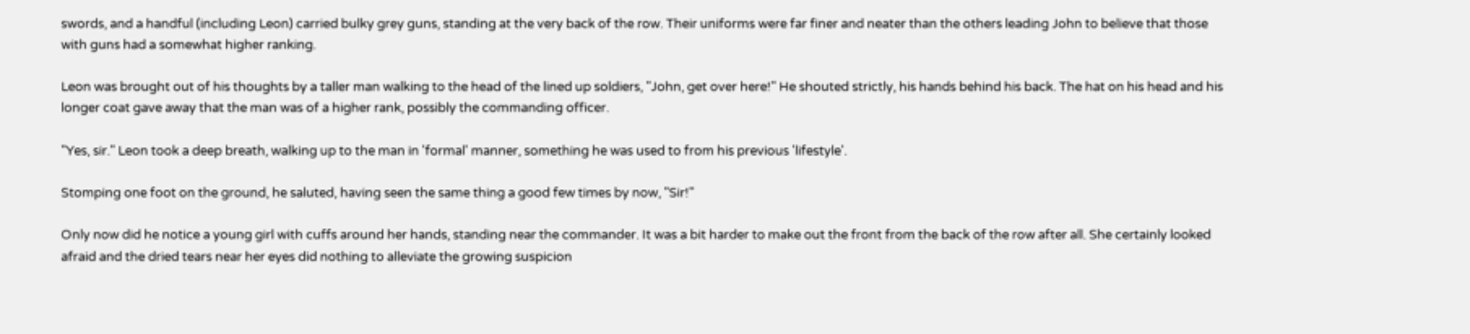swords, and a handful (including Leon) carried bulky grey guns, standing at the very back of the row. Their uniforms were far finer and neater than the others leading John to believe that those with guns had a somewhat higher ranking.

Leon was brought out of his thoughts by a taller man walking to the head of the lined up soldiers, "John, get over here!" He shouted strictly, his hands behind his back. The hat on his head and his longer coat gave away that the man was of a higher rank, possibly the commanding officer.

"Yes, sir." Leon took a deep breath, walking up to the man in 'formal' manner, something he was used to from his previous 'lifestyle'.

Stomping one foot on the ground, he saluted, having seen the same thing a good few times by now, "Sir!"

Only now did he notice a young girl with cuffs around her hands, standing near the commander. It was a bit harder to make out the front from the back of the row after all. She certainly looked afraid and the dried tears near her eyes did nothing to alleviate the growing suspicion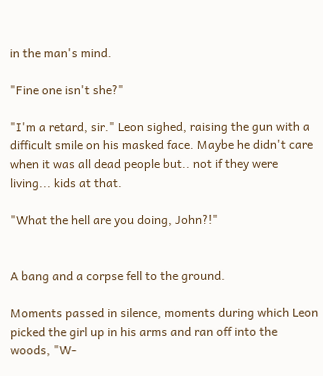in the man's mind.

"Fine one isn't she?"

"I'm a retard, sir." Leon sighed, raising the gun with a difficult smile on his masked face. Maybe he didn't care when it was all dead people but.. not if they were living... kids at that.

"What the hell are you doing, John?!"


A bang and a corpse fell to the ground.

Moments passed in silence, moments during which Leon picked the girl up in his arms and ran off into the woods, "W-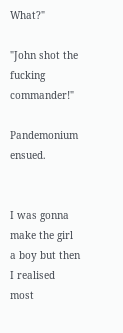What?"

"John shot the fucking commander!"

Pandemonium ensued.


I was gonna make the girl a boy but then I realised most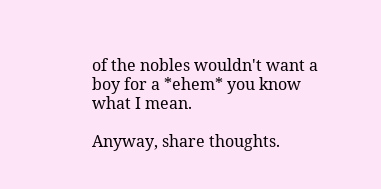of the nobles wouldn't want a boy for a *ehem* you know what I mean.

Anyway, share thoughts.